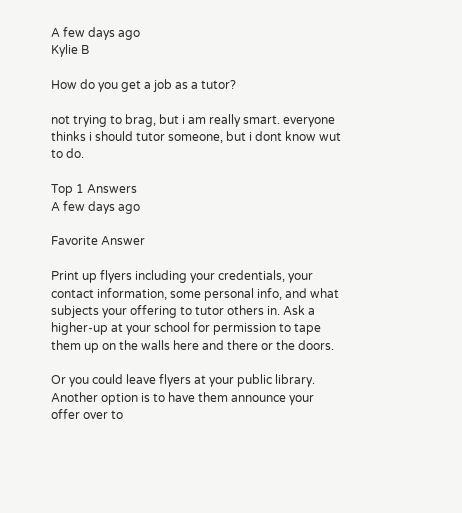A few days ago
Kylie B

How do you get a job as a tutor?

not trying to brag, but i am really smart. everyone thinks i should tutor someone, but i dont know wut to do.

Top 1 Answers
A few days ago

Favorite Answer

Print up flyers including your credentials, your contact information, some personal info, and what subjects your offering to tutor others in. Ask a higher-up at your school for permission to tape them up on the walls here and there or the doors.

Or you could leave flyers at your public library. Another option is to have them announce your offer over to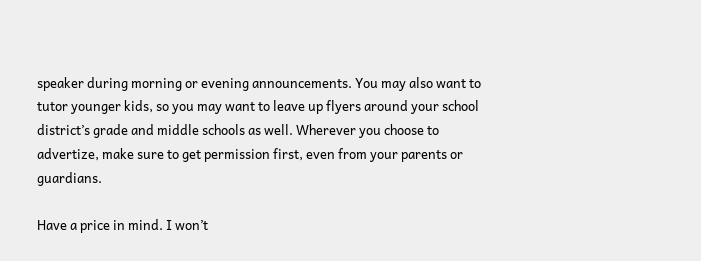speaker during morning or evening announcements. You may also want to tutor younger kids, so you may want to leave up flyers around your school district’s grade and middle schools as well. Wherever you choose to advertize, make sure to get permission first, even from your parents or guardians.

Have a price in mind. I won’t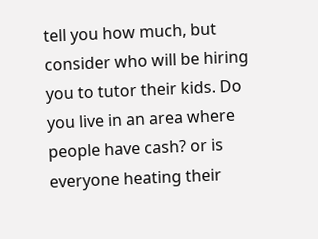tell you how much, but consider who will be hiring you to tutor their kids. Do you live in an area where people have cash? or is everyone heating their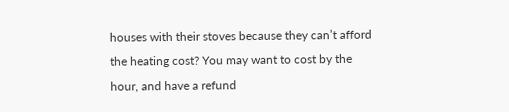houses with their stoves because they can’t afford the heating cost? You may want to cost by the hour, and have a refund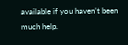available if you haven’t been much help.